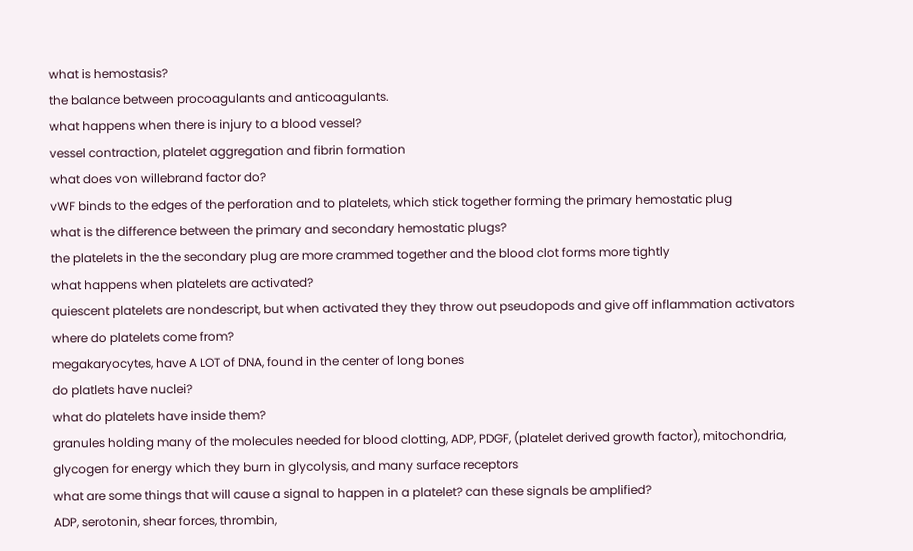what is hemostasis?
the balance between procoagulants and anticoagulants.
what happens when there is injury to a blood vessel?
vessel contraction, platelet aggregation and fibrin formation
what does von willebrand factor do?
vWF binds to the edges of the perforation and to platelets, which stick together forming the primary hemostatic plug
what is the difference between the primary and secondary hemostatic plugs?
the platelets in the the secondary plug are more crammed together and the blood clot forms more tightly
what happens when platelets are activated?
quiescent platelets are nondescript, but when activated they they throw out pseudopods and give off inflammation activators
where do platelets come from?
megakaryocytes, have A LOT of DNA, found in the center of long bones
do platlets have nuclei?
what do platelets have inside them?
granules holding many of the molecules needed for blood clotting, ADP, PDGF, (platelet derived growth factor), mitochondria, glycogen for energy which they burn in glycolysis, and many surface receptors
what are some things that will cause a signal to happen in a platelet? can these signals be amplified?
ADP, serotonin, shear forces, thrombin,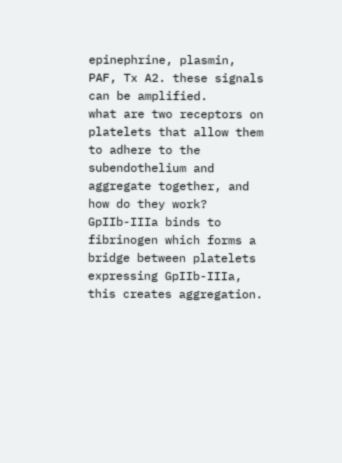epinephrine, plasmin, PAF, Tx A2. these signals can be amplified.
what are two receptors on platelets that allow them to adhere to the subendothelium and aggregate together, and how do they work?
GpIIb-IIIa binds to fibrinogen which forms a bridge between platelets expressing GpIIb-IIIa, this creates aggregation.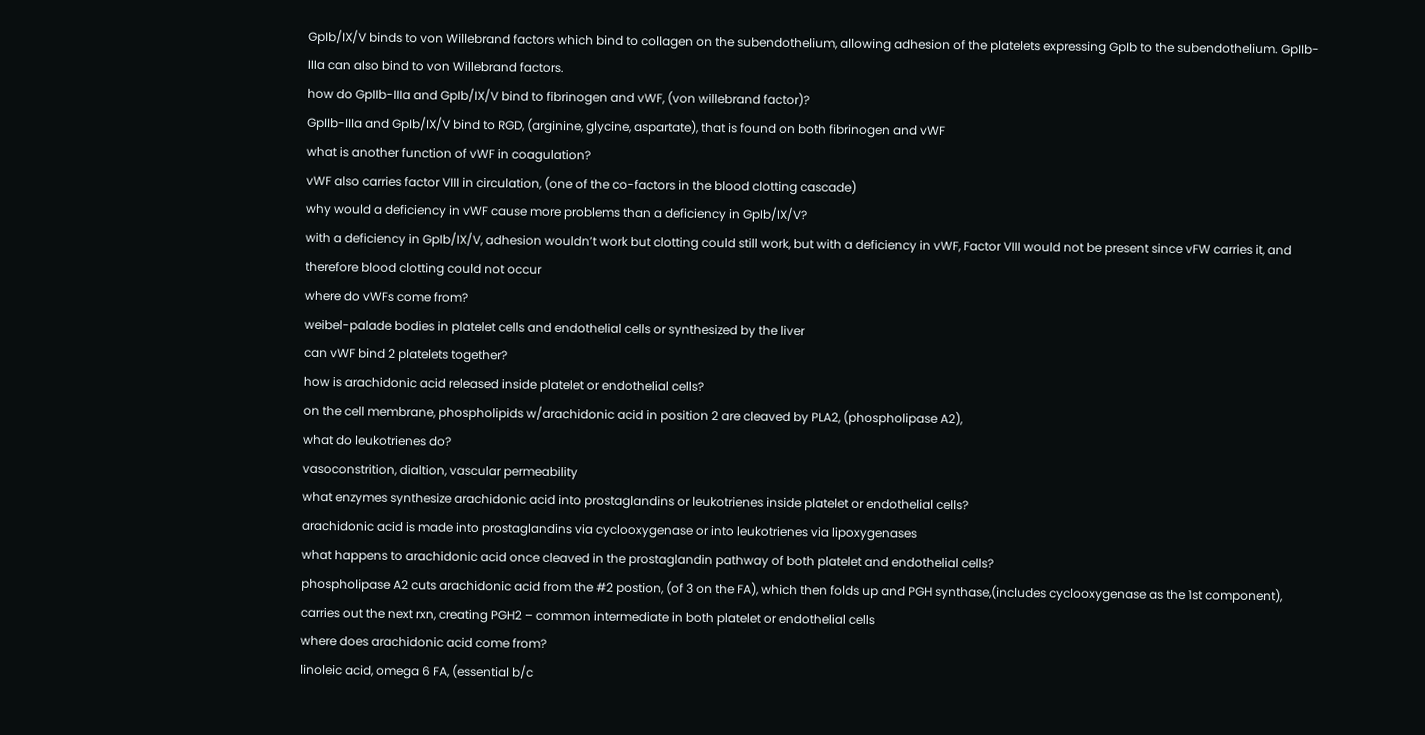GpIb/IX/V binds to von Willebrand factors which bind to collagen on the subendothelium, allowing adhesion of the platelets expressing GpIb to the subendothelium. GpIIb-IIIa can also bind to von Willebrand factors.
how do GpIIb-IIIa and GpIb/IX/V bind to fibrinogen and vWF, (von willebrand factor)?
GpIIb-IIIa and GpIb/IX/V bind to RGD, (arginine, glycine, aspartate), that is found on both fibrinogen and vWF
what is another function of vWF in coagulation?
vWF also carries factor VIII in circulation, (one of the co-factors in the blood clotting cascade)
why would a deficiency in vWF cause more problems than a deficiency in GpIb/IX/V?
with a deficiency in GpIb/IX/V, adhesion wouldn’t work but clotting could still work, but with a deficiency in vWF, Factor VIII would not be present since vFW carries it, and therefore blood clotting could not occur
where do vWFs come from?
weibel-palade bodies in platelet cells and endothelial cells or synthesized by the liver
can vWF bind 2 platelets together?
how is arachidonic acid released inside platelet or endothelial cells?
on the cell membrane, phospholipids w/arachidonic acid in position 2 are cleaved by PLA2, (phospholipase A2),
what do leukotrienes do?
vasoconstrition, dialtion, vascular permeability
what enzymes synthesize arachidonic acid into prostaglandins or leukotrienes inside platelet or endothelial cells?
arachidonic acid is made into prostaglandins via cyclooxygenase or into leukotrienes via lipoxygenases
what happens to arachidonic acid once cleaved in the prostaglandin pathway of both platelet and endothelial cells?
phospholipase A2 cuts arachidonic acid from the #2 postion, (of 3 on the FA), which then folds up and PGH synthase,(includes cyclooxygenase as the 1st component), carries out the next rxn, creating PGH2 – common intermediate in both platelet or endothelial cells
where does arachidonic acid come from?
linoleic acid, omega 6 FA, (essential b/c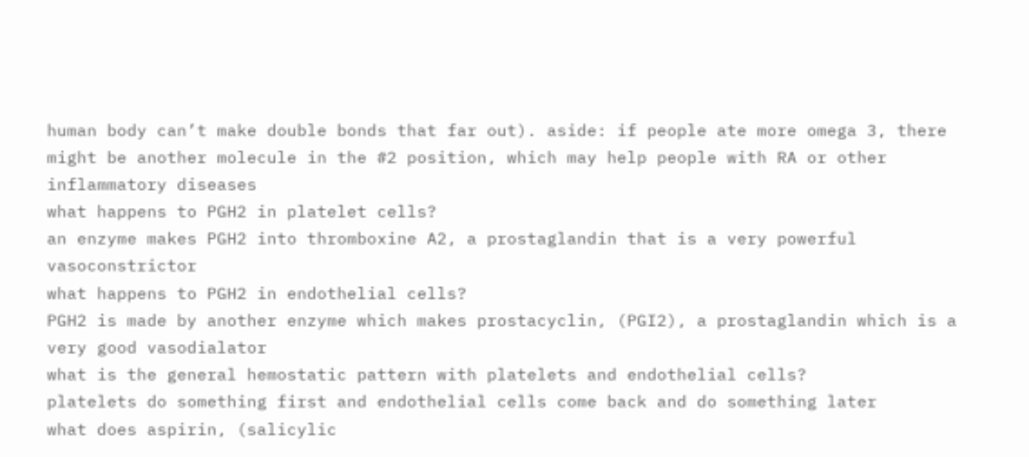human body can’t make double bonds that far out). aside: if people ate more omega 3, there might be another molecule in the #2 position, which may help people with RA or other inflammatory diseases
what happens to PGH2 in platelet cells?
an enzyme makes PGH2 into thromboxine A2, a prostaglandin that is a very powerful vasoconstrictor
what happens to PGH2 in endothelial cells?
PGH2 is made by another enzyme which makes prostacyclin, (PGI2), a prostaglandin which is a very good vasodialator
what is the general hemostatic pattern with platelets and endothelial cells?
platelets do something first and endothelial cells come back and do something later
what does aspirin, (salicylic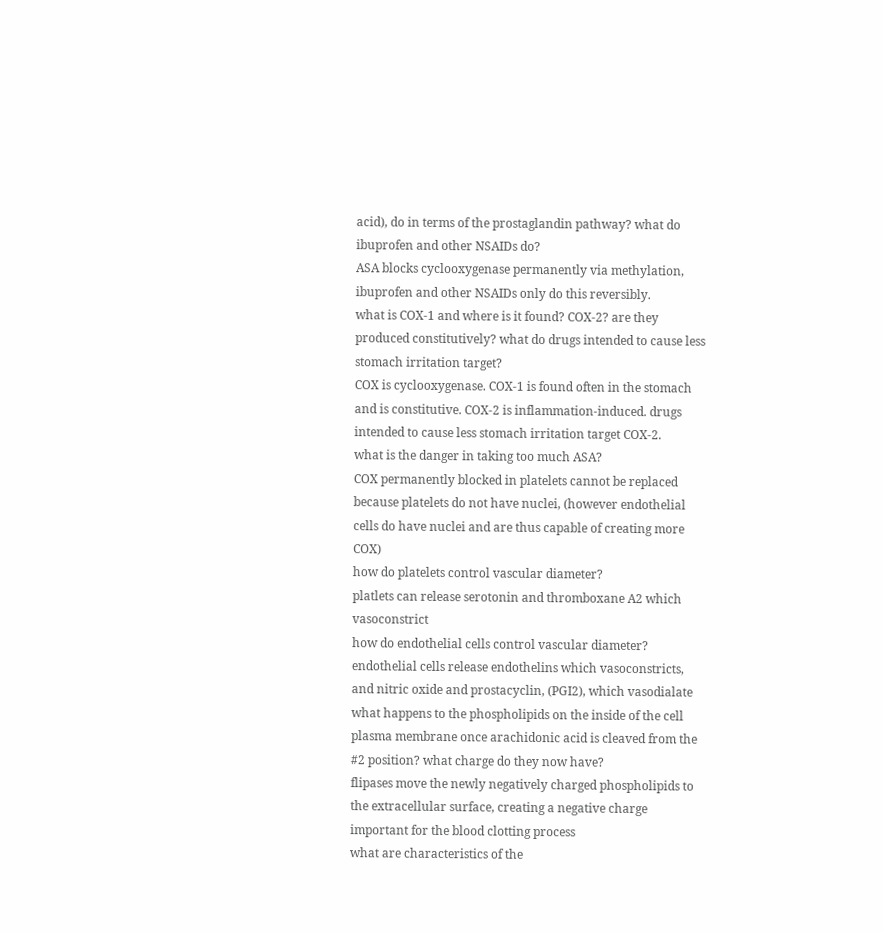acid), do in terms of the prostaglandin pathway? what do ibuprofen and other NSAIDs do?
ASA blocks cyclooxygenase permanently via methylation, ibuprofen and other NSAIDs only do this reversibly.
what is COX-1 and where is it found? COX-2? are they produced constitutively? what do drugs intended to cause less stomach irritation target?
COX is cyclooxygenase. COX-1 is found often in the stomach and is constitutive. COX-2 is inflammation-induced. drugs intended to cause less stomach irritation target COX-2.
what is the danger in taking too much ASA?
COX permanently blocked in platelets cannot be replaced because platelets do not have nuclei, (however endothelial cells do have nuclei and are thus capable of creating more COX)
how do platelets control vascular diameter?
platlets can release serotonin and thromboxane A2 which vasoconstrict
how do endothelial cells control vascular diameter?
endothelial cells release endothelins which vasoconstricts, and nitric oxide and prostacyclin, (PGI2), which vasodialate
what happens to the phospholipids on the inside of the cell plasma membrane once arachidonic acid is cleaved from the #2 position? what charge do they now have?
flipases move the newly negatively charged phospholipids to the extracellular surface, creating a negative charge important for the blood clotting process
what are characteristics of the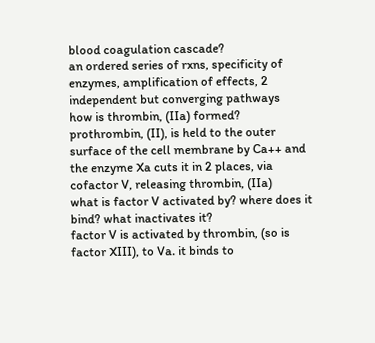blood coagulation cascade?
an ordered series of rxns, specificity of enzymes, amplification of effects, 2 independent but converging pathways
how is thrombin, (IIa) formed?
prothrombin, (II), is held to the outer surface of the cell membrane by Ca++ and the enzyme Xa cuts it in 2 places, via cofactor V, releasing thrombin, (IIa)
what is factor V activated by? where does it bind? what inactivates it?
factor V is activated by thrombin, (so is factor XIII), to Va. it binds to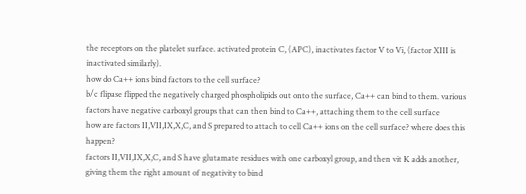the receptors on the platelet surface. activated protein C, (APC), inactivates factor V to Vi, (factor XIII is inactivated similarly).
how do Ca++ ions bind factors to the cell surface?
b/c flipase flipped the negatively charged phospholipids out onto the surface, Ca++ can bind to them. various factors have negative carboxyl groups that can then bind to Ca++, attaching them to the cell surface
how are factors II,VII,IX,X,C, and S prepared to attach to cell Ca++ ions on the cell surface? where does this happen?
factors II,VII,IX,X,C, and S have glutamate residues with one carboxyl group, and then vit K adds another, giving them the right amount of negativity to bind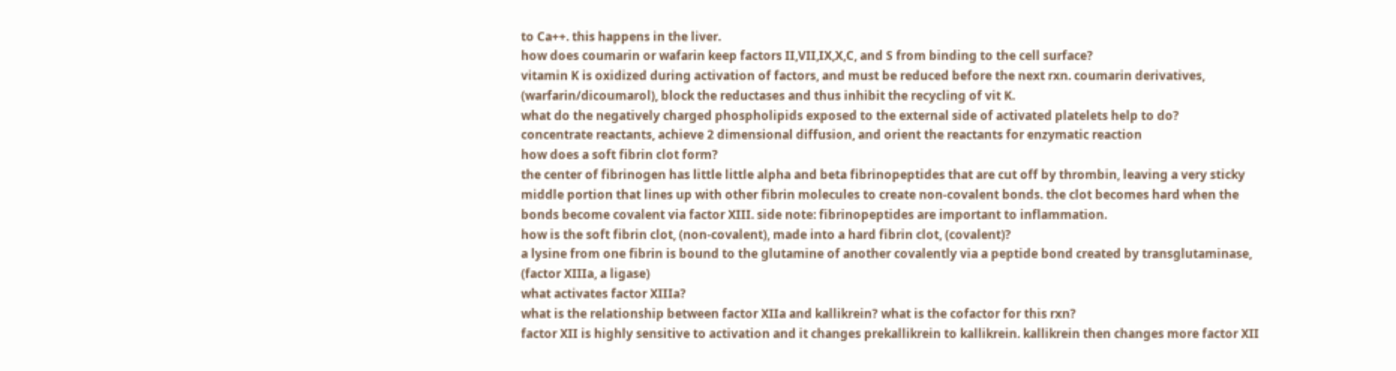to Ca++. this happens in the liver.
how does coumarin or wafarin keep factors II,VII,IX,X,C, and S from binding to the cell surface?
vitamin K is oxidized during activation of factors, and must be reduced before the next rxn. coumarin derivatives, (warfarin/dicoumarol), block the reductases and thus inhibit the recycling of vit K.
what do the negatively charged phospholipids exposed to the external side of activated platelets help to do?
concentrate reactants, achieve 2 dimensional diffusion, and orient the reactants for enzymatic reaction
how does a soft fibrin clot form?
the center of fibrinogen has little little alpha and beta fibrinopeptides that are cut off by thrombin, leaving a very sticky middle portion that lines up with other fibrin molecules to create non-covalent bonds. the clot becomes hard when the bonds become covalent via factor XIII. side note: fibrinopeptides are important to inflammation.
how is the soft fibrin clot, (non-covalent), made into a hard fibrin clot, (covalent)?
a lysine from one fibrin is bound to the glutamine of another covalently via a peptide bond created by transglutaminase, (factor XIIIa, a ligase)
what activates factor XIIIa?
what is the relationship between factor XIIa and kallikrein? what is the cofactor for this rxn?
factor XII is highly sensitive to activation and it changes prekallikrein to kallikrein. kallikrein then changes more factor XII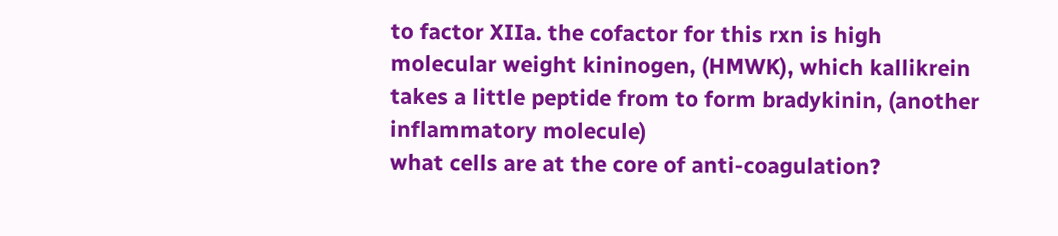to factor XIIa. the cofactor for this rxn is high molecular weight kininogen, (HMWK), which kallikrein takes a little peptide from to form bradykinin, (another inflammatory molecule)
what cells are at the core of anti-coagulation?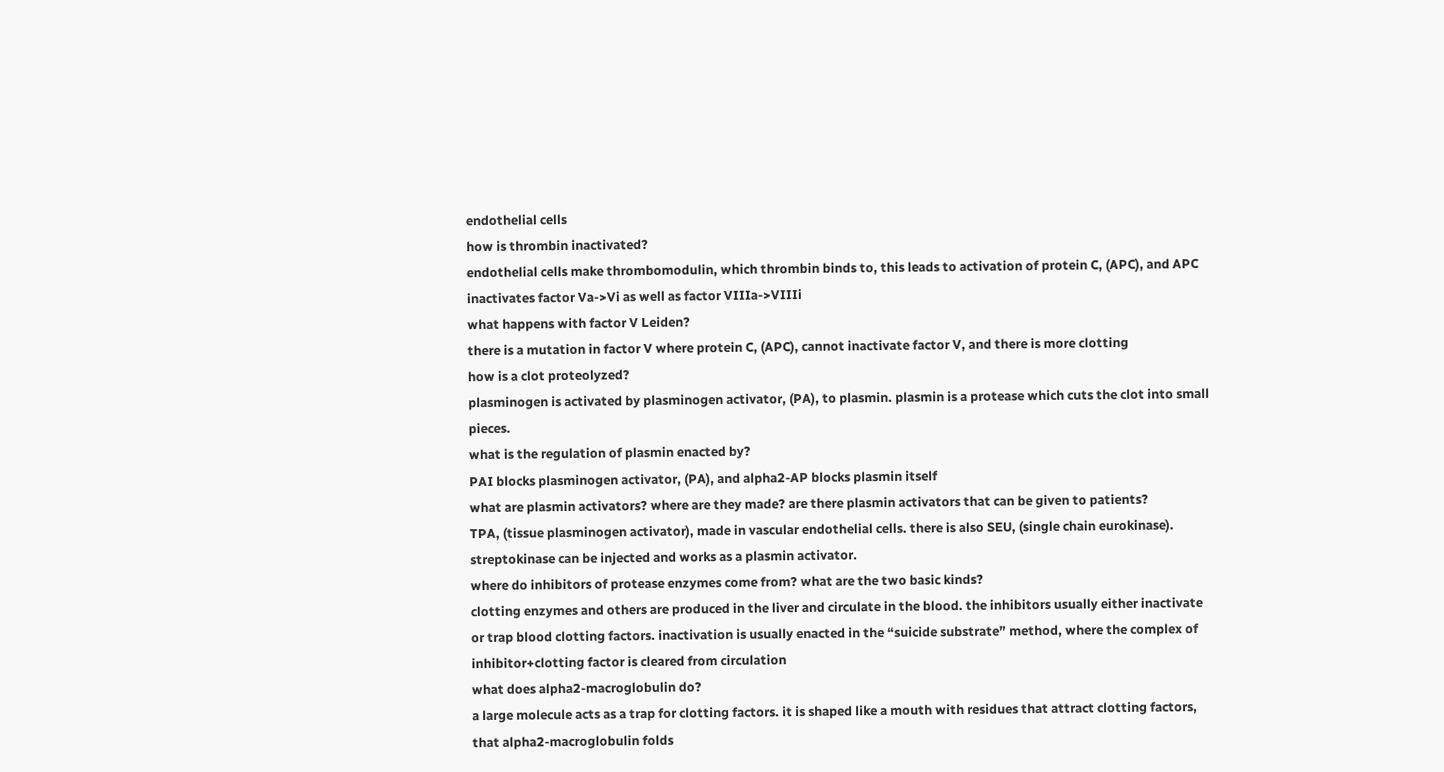endothelial cells
how is thrombin inactivated?
endothelial cells make thrombomodulin, which thrombin binds to, this leads to activation of protein C, (APC), and APC inactivates factor Va->Vi as well as factor VIIIa->VIIIi
what happens with factor V Leiden?
there is a mutation in factor V where protein C, (APC), cannot inactivate factor V, and there is more clotting
how is a clot proteolyzed?
plasminogen is activated by plasminogen activator, (PA), to plasmin. plasmin is a protease which cuts the clot into small pieces.
what is the regulation of plasmin enacted by?
PAI blocks plasminogen activator, (PA), and alpha2-AP blocks plasmin itself
what are plasmin activators? where are they made? are there plasmin activators that can be given to patients?
TPA, (tissue plasminogen activator), made in vascular endothelial cells. there is also SEU, (single chain eurokinase). streptokinase can be injected and works as a plasmin activator.
where do inhibitors of protease enzymes come from? what are the two basic kinds?
clotting enzymes and others are produced in the liver and circulate in the blood. the inhibitors usually either inactivate or trap blood clotting factors. inactivation is usually enacted in the “suicide substrate” method, where the complex of inhibitor+clotting factor is cleared from circulation
what does alpha2-macroglobulin do?
a large molecule acts as a trap for clotting factors. it is shaped like a mouth with residues that attract clotting factors, that alpha2-macroglobulin folds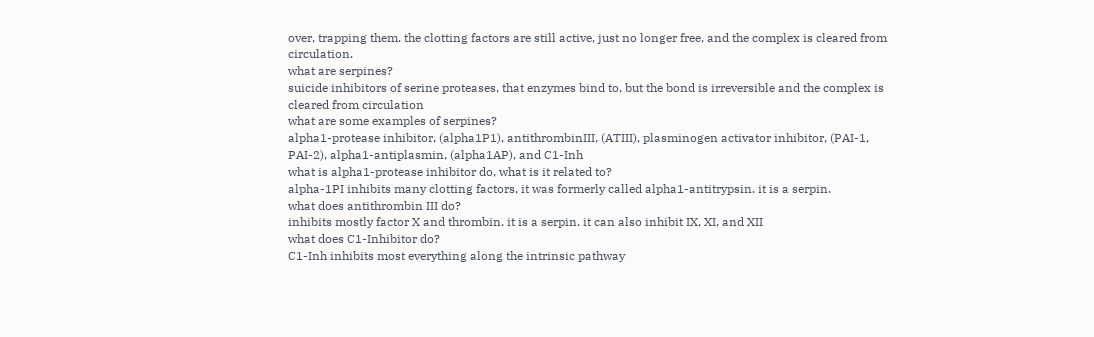over, trapping them. the clotting factors are still active, just no longer free, and the complex is cleared from circulation.
what are serpines?
suicide inhibitors of serine proteases, that enzymes bind to, but the bond is irreversible and the complex is cleared from circulation
what are some examples of serpines?
alpha1-protease inhibitor, (alpha1P1), antithrombinIII, (ATIII), plasminogen activator inhibitor, (PAI-1, PAI-2), alpha1-antiplasmin, (alpha1AP), and C1-Inh
what is alpha1-protease inhibitor do, what is it related to?
alpha-1PI inhibits many clotting factors, it was formerly called alpha1-antitrypsin. it is a serpin.
what does antithrombin III do?
inhibits mostly factor X and thrombin. it is a serpin. it can also inhibit IX, XI, and XII
what does C1-Inhibitor do?
C1-Inh inhibits most everything along the intrinsic pathway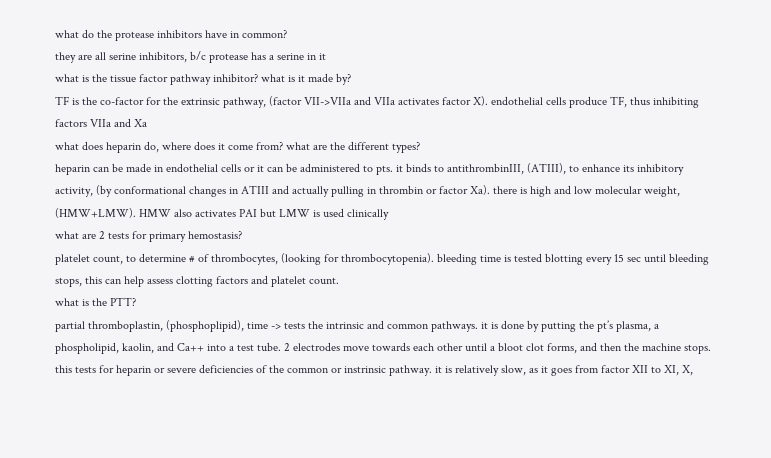what do the protease inhibitors have in common?
they are all serine inhibitors, b/c protease has a serine in it
what is the tissue factor pathway inhibitor? what is it made by?
TF is the co-factor for the extrinsic pathway, (factor VII->VIIa and VIIa activates factor X). endothelial cells produce TF, thus inhibiting factors VIIa and Xa
what does heparin do, where does it come from? what are the different types?
heparin can be made in endothelial cells or it can be administered to pts. it binds to antithrombinIII, (ATIII), to enhance its inhibitory activity, (by conformational changes in ATIII and actually pulling in thrombin or factor Xa). there is high and low molecular weight, (HMW+LMW). HMW also activates PAI but LMW is used clinically
what are 2 tests for primary hemostasis?
platelet count, to determine # of thrombocytes, (looking for thrombocytopenia). bleeding time is tested blotting every 15 sec until bleeding stops, this can help assess clotting factors and platelet count.
what is the PTT?
partial thromboplastin, (phosphoplipid), time -> tests the intrinsic and common pathways. it is done by putting the pt’s plasma, a phospholipid, kaolin, and Ca++ into a test tube. 2 electrodes move towards each other until a bloot clot forms, and then the machine stops. this tests for heparin or severe deficiencies of the common or instrinsic pathway. it is relatively slow, as it goes from factor XII to XI, X,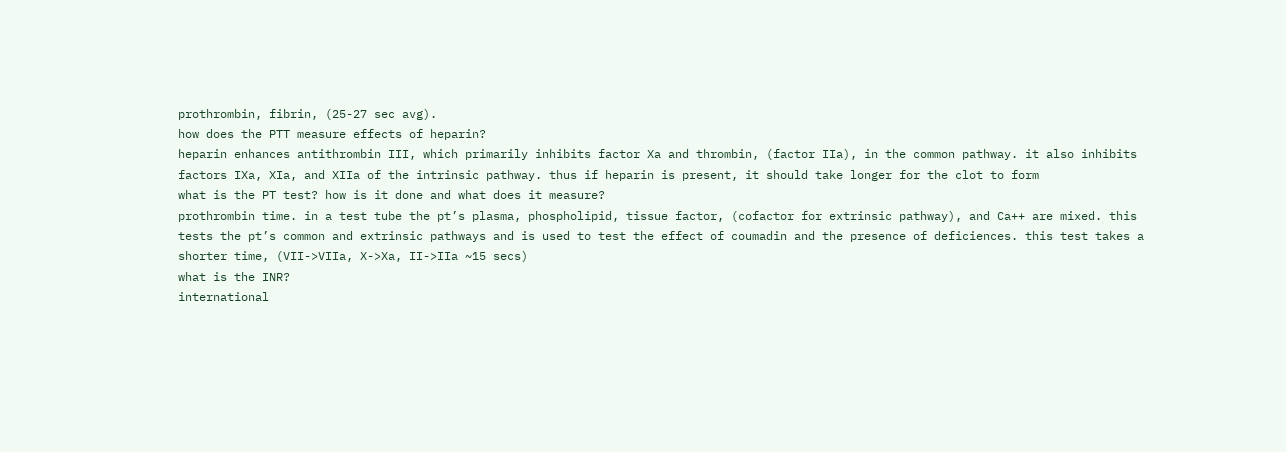prothrombin, fibrin, (25-27 sec avg).
how does the PTT measure effects of heparin?
heparin enhances antithrombin III, which primarily inhibits factor Xa and thrombin, (factor IIa), in the common pathway. it also inhibits factors IXa, XIa, and XIIa of the intrinsic pathway. thus if heparin is present, it should take longer for the clot to form
what is the PT test? how is it done and what does it measure?
prothrombin time. in a test tube the pt’s plasma, phospholipid, tissue factor, (cofactor for extrinsic pathway), and Ca++ are mixed. this tests the pt’s common and extrinsic pathways and is used to test the effect of coumadin and the presence of deficiences. this test takes a shorter time, (VII->VIIa, X->Xa, II->IIa ~15 secs)
what is the INR?
international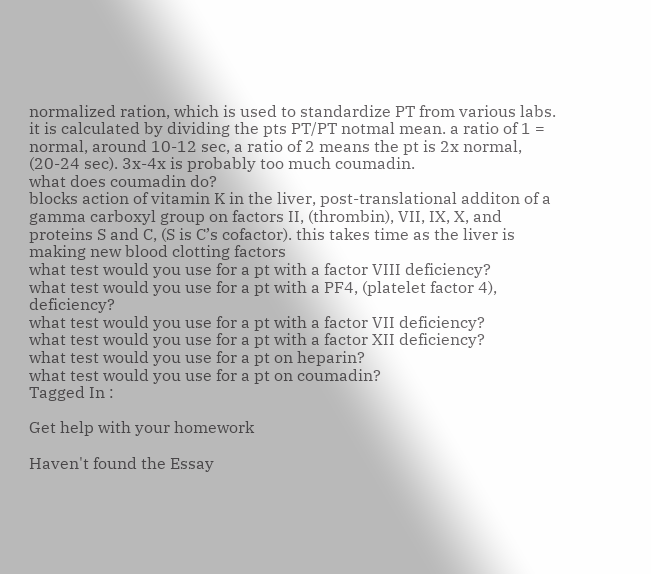normalized ration, which is used to standardize PT from various labs. it is calculated by dividing the pts PT/PT notmal mean. a ratio of 1 = normal, around 10-12 sec, a ratio of 2 means the pt is 2x normal, (20-24 sec). 3x-4x is probably too much coumadin.
what does coumadin do?
blocks action of vitamin K in the liver, post-translational additon of a gamma carboxyl group on factors II, (thrombin), VII, IX, X, and proteins S and C, (S is C’s cofactor). this takes time as the liver is making new blood clotting factors
what test would you use for a pt with a factor VIII deficiency?
what test would you use for a pt with a PF4, (platelet factor 4), deficiency?
what test would you use for a pt with a factor VII deficiency?
what test would you use for a pt with a factor XII deficiency?
what test would you use for a pt on heparin?
what test would you use for a pt on coumadin?
Tagged In :

Get help with your homework

Haven't found the Essay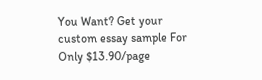You Want? Get your custom essay sample For Only $13.90/page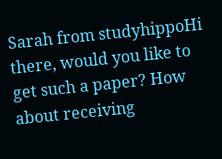Sarah from studyhippoHi there, would you like to get such a paper? How about receiving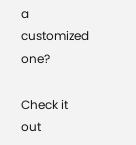a customized one?

Check it out